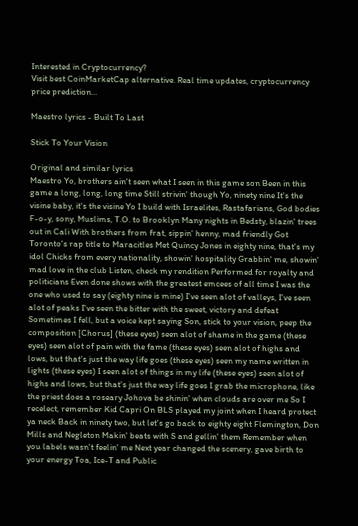Interested in Cryptocurrency?
Visit best CoinMarketCap alternative. Real time updates, cryptocurrency price prediction...

Maestro lyrics - Built To Last

Stick To Your Vision

Original and similar lyrics
Maestro Yo, brothers ain't seen what I seen in this game son Been in this game a long, long, long time Still strivin' though Yo, ninety nine It's the visine baby, it's the visine Yo I build with Israelites, Rastafarians, God bodies F-o-y, sony, Muslims, T.O. to Brooklyn Many nights in Bedsty, blazin' trees out in Cali With brothers from frat, sippin' henny, mad friendly Got Toronto's rap title to Maracitles Met Quincy Jones in eighty nine, that's my idol Chicks from every nationality, showin' hospitality Grabbin' me, showin' mad love in the club Listen, check my rendition Performed for royalty and politicians Even done shows with the greatest emcees of all time I was the one who used to say (eighty nine is mine) I've seen alot of valleys, I've seen alot of peaks I've seen the bitter with the sweet, victory and defeat Sometimes I fell, but a voice kept saying Son, stick to your vision, peep the composition [Chorus] (these eyes) seen alot of shame in the game (these eyes) seen alot of pain with the fame (these eyes) seen alot of highs and lows, but that's just the way life goes (these eyes) seen my name written in lights (these eyes) I seen alot of things in my life (these eyes) seen alot of highs and lows, but that's just the way life goes I grab the microphone, like the priest does a roseary Johova be shinin' when clouds are over me So I recelect, remember Kid Capri On BLS played my joint when I heard protect ya neck Back in ninety two, but let's go back to eighty eight Flemington, Don Mills and Negleton Makin' beats with S and gellin' them Remember when you labels wasn't feelin' me Next year changed the scenery, gave birth to your energy Toa, Ice-T and Public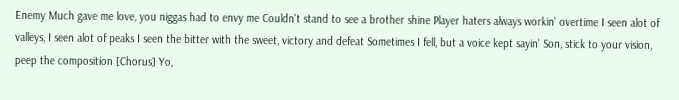Enemy Much gave me love, you niggas had to envy me Couldn't stand to see a brother shine Player haters always workin' overtime I seen alot of valleys, I seen alot of peaks I seen the bitter with the sweet, victory and defeat Sometimes I fell, but a voice kept sayin' Son, stick to your vision, peep the composition [Chorus] Yo,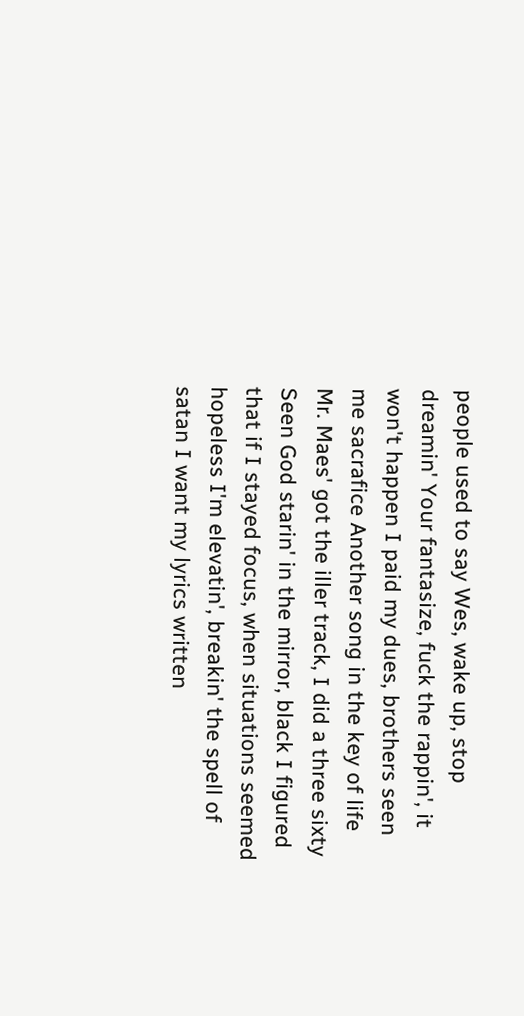people used to say Wes, wake up, stop dreamin' Your fantasize, fuck the rappin', it won't happen I paid my dues, brothers seen me sacrafice Another song in the key of life Mr. Maes' got the iller track, I did a three sixty Seen God starin' in the mirror, black I figured that if I stayed focus, when situations seemed hopeless I'm elevatin', breakin' the spell of satan I want my lyrics written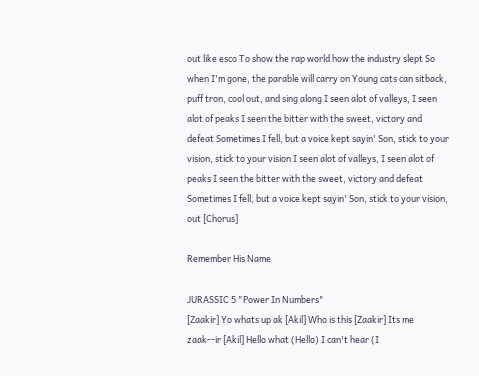out like esco To show the rap world how the industry slept So when I'm gone, the parable will carry on Young cats can sitback, puff tron, cool out, and sing along I seen alot of valleys, I seen alot of peaks I seen the bitter with the sweet, victory and defeat Sometimes I fell, but a voice kept sayin' Son, stick to your vision, stick to your vision I seen alot of valleys, I seen alot of peaks I seen the bitter with the sweet, victory and defeat Sometimes I fell, but a voice kept sayin' Son, stick to your vision, out [Chorus]

Remember His Name

JURASSIC 5 "Power In Numbers"
[Zaakir] Yo whats up ak [Akil] Who is this [Zaakir] Its me zaak--ir [Akil] Hello what (Hello) I can't hear (I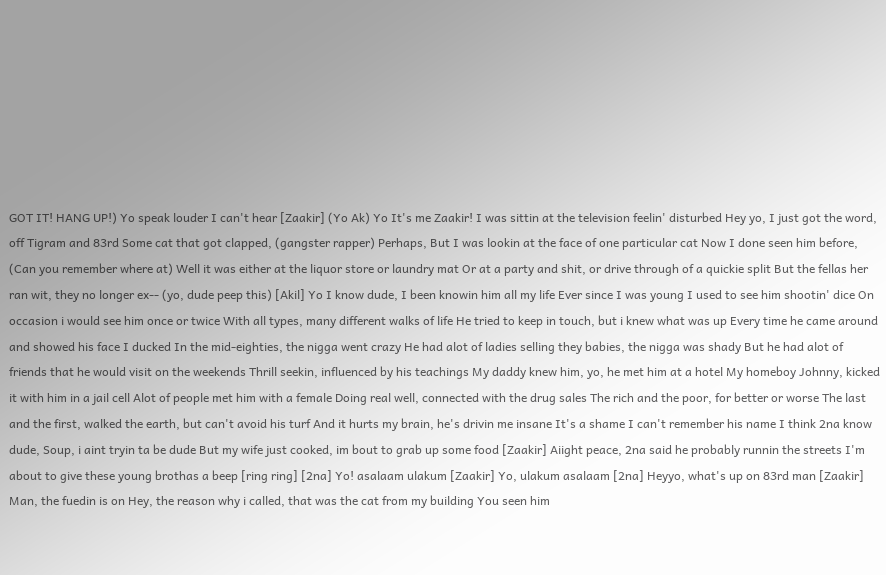GOT IT! HANG UP!) Yo speak louder I can't hear [Zaakir] (Yo Ak) Yo It's me Zaakir! I was sittin at the television feelin' disturbed Hey yo, I just got the word, off Tigram and 83rd Some cat that got clapped, (gangster rapper) Perhaps, But I was lookin at the face of one particular cat Now I done seen him before, (Can you remember where at) Well it was either at the liquor store or laundry mat Or at a party and shit, or drive through of a quickie split But the fellas her ran wit, they no longer ex-- (yo, dude peep this) [Akil] Yo I know dude, I been knowin him all my life Ever since I was young I used to see him shootin' dice On occasion i would see him once or twice With all types, many different walks of life He tried to keep in touch, but i knew what was up Every time he came around and showed his face I ducked In the mid-eighties, the nigga went crazy He had alot of ladies selling they babies, the nigga was shady But he had alot of friends that he would visit on the weekends Thrill seekin, influenced by his teachings My daddy knew him, yo, he met him at a hotel My homeboy Johnny, kicked it with him in a jail cell Alot of people met him with a female Doing real well, connected with the drug sales The rich and the poor, for better or worse The last and the first, walked the earth, but can't avoid his turf And it hurts my brain, he's drivin me insane It's a shame I can't remember his name I think 2na know dude, Soup, i aint tryin ta be dude But my wife just cooked, im bout to grab up some food [Zaakir] Aiight peace, 2na said he probably runnin the streets I'm about to give these young brothas a beep [ring ring] [2na] Yo! asalaam ulakum [Zaakir] Yo, ulakum asalaam [2na] Heyyo, what's up on 83rd man [Zaakir] Man, the fuedin is on Hey, the reason why i called, that was the cat from my building You seen him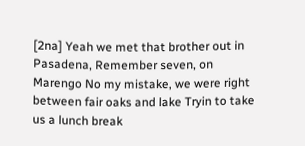[2na] Yeah we met that brother out in Pasadena, Remember seven, on Marengo No my mistake, we were right between fair oaks and lake Tryin to take us a lunch break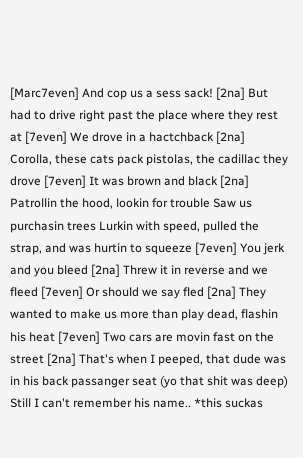[Marc7even] And cop us a sess sack! [2na] But had to drive right past the place where they rest at [7even] We drove in a hactchback [2na] Corolla, these cats pack pistolas, the cadillac they drove [7even] It was brown and black [2na] Patrollin the hood, lookin for trouble Saw us purchasin trees Lurkin with speed, pulled the strap, and was hurtin to squeeze [7even] You jerk and you bleed [2na] Threw it in reverse and we fleed [7even] Or should we say fled [2na] They wanted to make us more than play dead, flashin his heat [7even] Two cars are movin fast on the street [2na] That's when I peeped, that dude was in his back passanger seat (yo that shit was deep) Still I can't remember his name.. *this suckas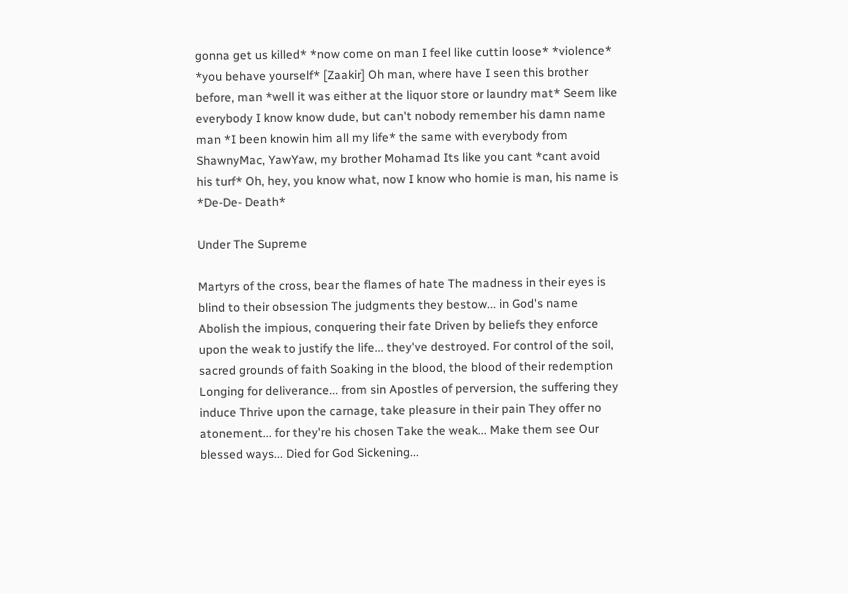gonna get us killed* *now come on man I feel like cuttin loose* *violence* *you behave yourself* [Zaakir] Oh man, where have I seen this brother before, man *well it was either at the liquor store or laundry mat* Seem like everybody I know know dude, but can't nobody remember his damn name man *I been knowin him all my life* the same with everybody from ShawnyMac, YawYaw, my brother Mohamad Its like you cant *cant avoid his turf* Oh, hey, you know what, now I know who homie is man, his name is *De-De- Death*

Under The Supreme

Martyrs of the cross, bear the flames of hate The madness in their eyes is blind to their obsession The judgments they bestow... in God's name Abolish the impious, conquering their fate Driven by beliefs they enforce upon the weak to justify the life... they've destroyed. For control of the soil, sacred grounds of faith Soaking in the blood, the blood of their redemption Longing for deliverance... from sin Apostles of perversion, the suffering they induce Thrive upon the carnage, take pleasure in their pain They offer no atonement... for they're his chosen Take the weak... Make them see Our blessed ways... Died for God Sickening...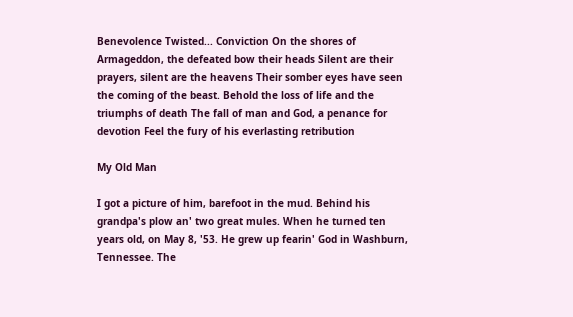Benevolence Twisted... Conviction On the shores of Armageddon, the defeated bow their heads Silent are their prayers, silent are the heavens Their somber eyes have seen the coming of the beast. Behold the loss of life and the triumphs of death The fall of man and God, a penance for devotion Feel the fury of his everlasting retribution

My Old Man

I got a picture of him, barefoot in the mud. Behind his grandpa's plow an' two great mules. When he turned ten years old, on May 8, '53. He grew up fearin' God in Washburn, Tennessee. The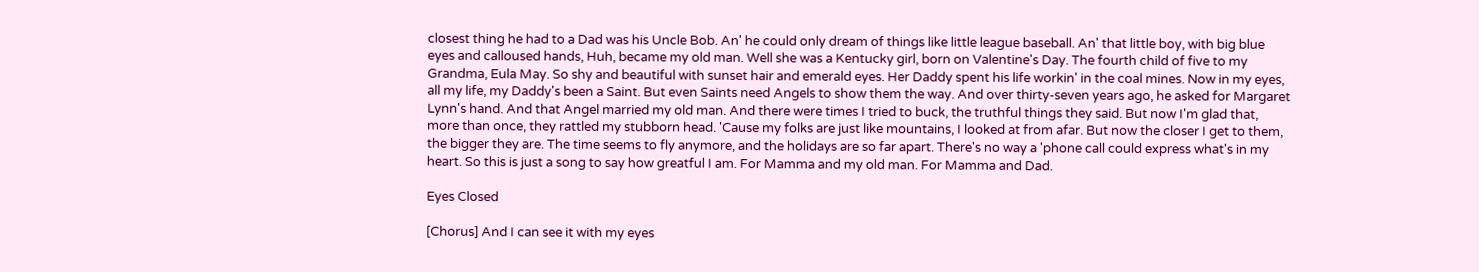closest thing he had to a Dad was his Uncle Bob. An' he could only dream of things like little league baseball. An' that little boy, with big blue eyes and calloused hands, Huh, became my old man. Well she was a Kentucky girl, born on Valentine's Day. The fourth child of five to my Grandma, Eula May. So shy and beautiful with sunset hair and emerald eyes. Her Daddy spent his life workin' in the coal mines. Now in my eyes, all my life, my Daddy's been a Saint. But even Saints need Angels to show them the way. And over thirty-seven years ago, he asked for Margaret Lynn's hand. And that Angel married my old man. And there were times I tried to buck, the truthful things they said. But now I'm glad that, more than once, they rattled my stubborn head. 'Cause my folks are just like mountains, I looked at from afar. But now the closer I get to them, the bigger they are. The time seems to fly anymore, and the holidays are so far apart. There's no way a 'phone call could express what's in my heart. So this is just a song to say how greatful I am. For Mamma and my old man. For Mamma and Dad.

Eyes Closed

[Chorus] And I can see it with my eyes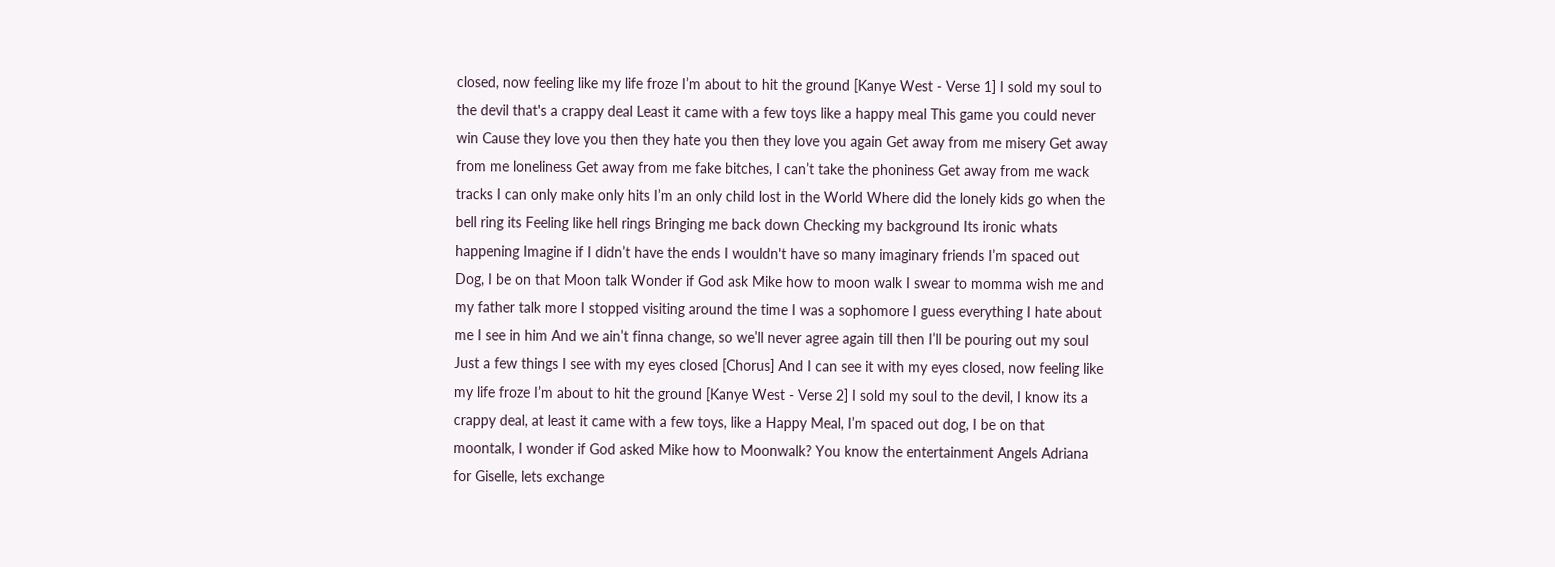closed, now feeling like my life froze I’m about to hit the ground [Kanye West - Verse 1] I sold my soul to the devil that's a crappy deal Least it came with a few toys like a happy meal This game you could never win Cause they love you then they hate you then they love you again Get away from me misery Get away from me loneliness Get away from me fake bitches, I can’t take the phoniness Get away from me wack tracks I can only make only hits I’m an only child lost in the World Where did the lonely kids go when the bell ring its Feeling like hell rings Bringing me back down Checking my background Its ironic whats happening Imagine if I didn’t have the ends I wouldn't have so many imaginary friends I’m spaced out Dog, I be on that Moon talk Wonder if God ask Mike how to moon walk I swear to momma wish me and my father talk more I stopped visiting around the time I was a sophomore I guess everything I hate about me I see in him And we ain’t finna change, so we’ll never agree again till then I’ll be pouring out my soul Just a few things I see with my eyes closed [Chorus] And I can see it with my eyes closed, now feeling like my life froze I’m about to hit the ground [Kanye West - Verse 2] I sold my soul to the devil, I know its a crappy deal, at least it came with a few toys, like a Happy Meal, I’m spaced out dog, I be on that moontalk, I wonder if God asked Mike how to Moonwalk? You know the entertainment Angels Adriana for Giselle, lets exchange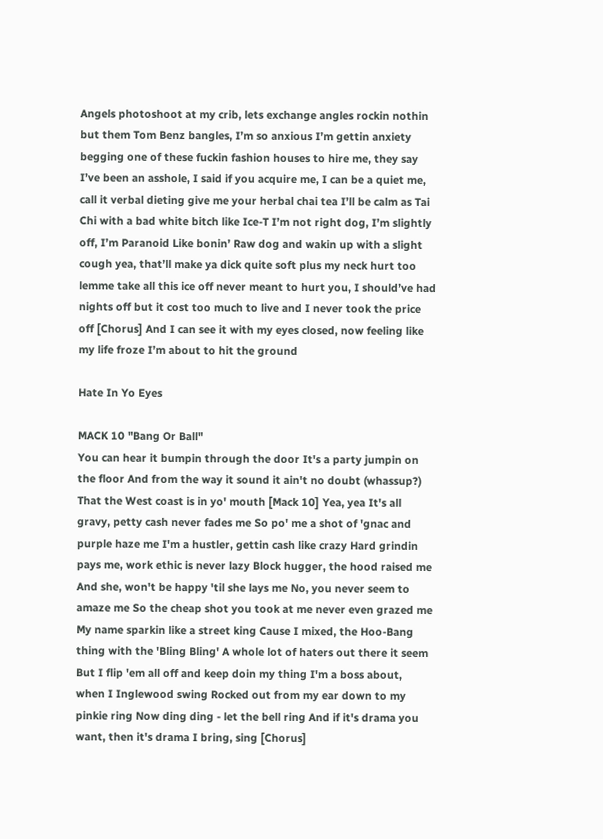Angels photoshoot at my crib, lets exchange angles rockin nothin but them Tom Benz bangles, I’m so anxious I’m gettin anxiety begging one of these fuckin fashion houses to hire me, they say I’ve been an asshole, I said if you acquire me, I can be a quiet me, call it verbal dieting give me your herbal chai tea I’ll be calm as Tai Chi with a bad white bitch like Ice-T I’m not right dog, I’m slightly off, I’m Paranoid Like bonin’ Raw dog and wakin up with a slight cough yea, that’ll make ya dick quite soft plus my neck hurt too lemme take all this ice off never meant to hurt you, I should’ve had nights off but it cost too much to live and I never took the price off [Chorus] And I can see it with my eyes closed, now feeling like my life froze I’m about to hit the ground

Hate In Yo Eyes

MACK 10 "Bang Or Ball"
You can hear it bumpin through the door It's a party jumpin on the floor And from the way it sound it ain't no doubt (whassup?) That the West coast is in yo' mouth [Mack 10] Yea, yea It's all gravy, petty cash never fades me So po' me a shot of 'gnac and purple haze me I'm a hustler, gettin cash like crazy Hard grindin pays me, work ethic is never lazy Block hugger, the hood raised me And she, won't be happy 'til she lays me No, you never seem to amaze me So the cheap shot you took at me never even grazed me My name sparkin like a street king Cause I mixed, the Hoo-Bang thing with the 'Bling Bling' A whole lot of haters out there it seem But I flip 'em all off and keep doin my thing I'm a boss about, when I Inglewood swing Rocked out from my ear down to my pinkie ring Now ding ding - let the bell ring And if it's drama you want, then it's drama I bring, sing [Chorus]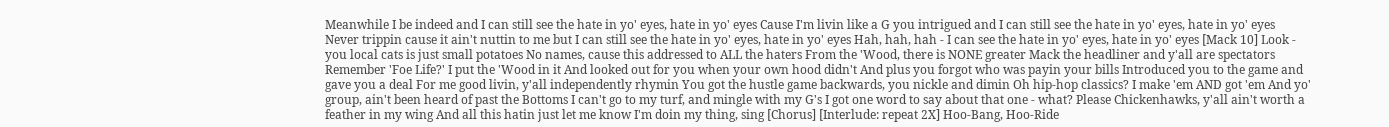Meanwhile I be indeed and I can still see the hate in yo' eyes, hate in yo' eyes Cause I'm livin like a G you intrigued and I can still see the hate in yo' eyes, hate in yo' eyes Never trippin cause it ain't nuttin to me but I can still see the hate in yo' eyes, hate in yo' eyes Hah, hah, hah - I can see the hate in yo' eyes, hate in yo' eyes [Mack 10] Look - you local cats is just small potatoes No names, cause this addressed to ALL the haters From the 'Wood, there is NONE greater Mack the headliner and y'all are spectators Remember 'Foe Life?' I put the 'Wood in it And looked out for you when your own hood didn't And plus you forgot who was payin your bills Introduced you to the game and gave you a deal For me good livin, y'all independently rhymin You got the hustle game backwards, you nickle and dimin Oh hip-hop classics? I make 'em AND got 'em And yo' group, ain't been heard of past the Bottoms I can't go to my turf, and mingle with my G's I got one word to say about that one - what? Please Chickenhawks, y'all ain't worth a feather in my wing And all this hatin just let me know I'm doin my thing, sing [Chorus] [Interlude: repeat 2X] Hoo-Bang, Hoo-Ride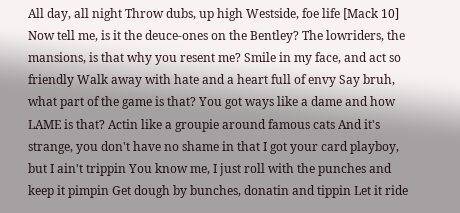All day, all night Throw dubs, up high Westside, foe life [Mack 10] Now tell me, is it the deuce-ones on the Bentley? The lowriders, the mansions, is that why you resent me? Smile in my face, and act so friendly Walk away with hate and a heart full of envy Say bruh, what part of the game is that? You got ways like a dame and how LAME is that? Actin like a groupie around famous cats And it's strange, you don't have no shame in that I got your card playboy, but I ain't trippin You know me, I just roll with the punches and keep it pimpin Get dough by bunches, donatin and tippin Let it ride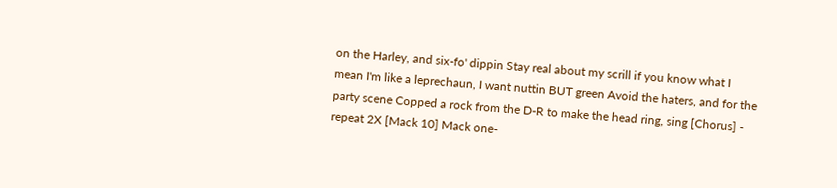on the Harley, and six-fo' dippin Stay real about my scrill if you know what I mean I'm like a leprechaun, I want nuttin BUT green Avoid the haters, and for the party scene Copped a rock from the D-R to make the head ring, sing [Chorus] - repeat 2X [Mack 10] Mack one-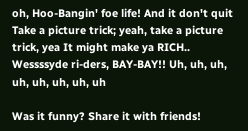oh, Hoo-Bangin' foe life! And it don't quit Take a picture trick; yeah, take a picture trick, yea It might make ya RICH.. Wessssyde ri-ders, BAY-BAY!! Uh, uh, uh, uh, uh, uh, uh, uh

Was it funny? Share it with friends!